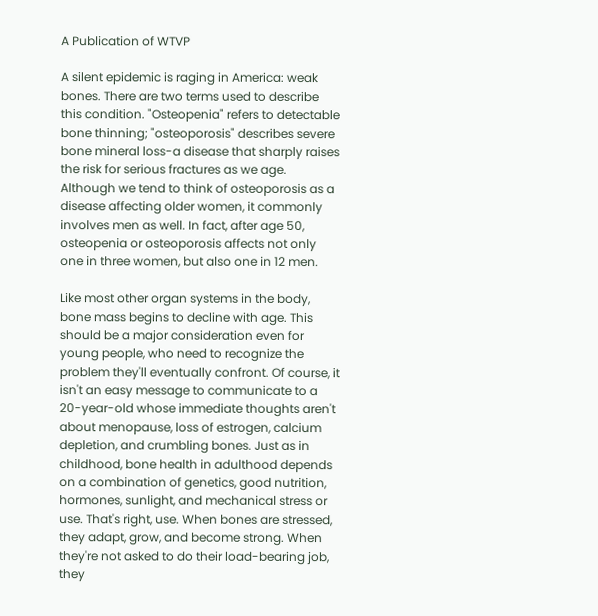A Publication of WTVP

A silent epidemic is raging in America: weak bones. There are two terms used to describe this condition. "Osteopenia" refers to detectable bone thinning; "osteoporosis" describes severe bone mineral loss-a disease that sharply raises the risk for serious fractures as we age. Although we tend to think of osteoporosis as a disease affecting older women, it commonly involves men as well. In fact, after age 50, osteopenia or osteoporosis affects not only one in three women, but also one in 12 men.

Like most other organ systems in the body, bone mass begins to decline with age. This should be a major consideration even for young people, who need to recognize the problem they'll eventually confront. Of course, it isn't an easy message to communicate to a 20-year-old whose immediate thoughts aren't about menopause, loss of estrogen, calcium depletion, and crumbling bones. Just as in childhood, bone health in adulthood depends on a combination of genetics, good nutrition, hormones, sunlight, and mechanical stress or use. That's right, use. When bones are stressed, they adapt, grow, and become strong. When they're not asked to do their load-bearing job, they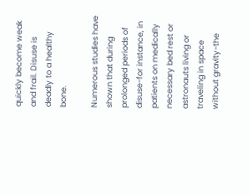quickly become weak and frail. Disuse is deadly to a healthy bone.

Numerous studies have shown that during prolonged periods of disuse-for instance, in patients on medically necessary bed rest or astronauts living or traveling in space without gravity-the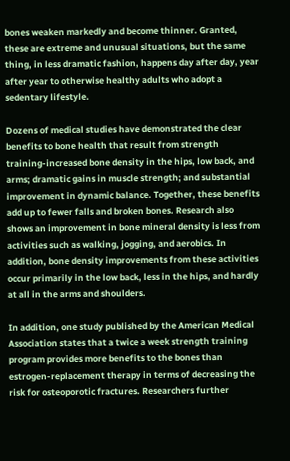bones weaken markedly and become thinner. Granted, these are extreme and unusual situations, but the same thing, in less dramatic fashion, happens day after day, year after year to otherwise healthy adults who adopt a sedentary lifestyle.

Dozens of medical studies have demonstrated the clear benefits to bone health that result from strength training-increased bone density in the hips, low back, and arms; dramatic gains in muscle strength; and substantial improvement in dynamic balance. Together, these benefits add up to fewer falls and broken bones. Research also shows an improvement in bone mineral density is less from activities such as walking, jogging, and aerobics. In addition, bone density improvements from these activities occur primarily in the low back, less in the hips, and hardly at all in the arms and shoulders.

In addition, one study published by the American Medical Association states that a twice a week strength training program provides more benefits to the bones than estrogen-replacement therapy in terms of decreasing the risk for osteoporotic fractures. Researchers further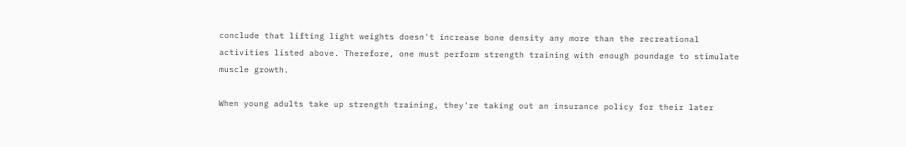conclude that lifting light weights doesn't increase bone density any more than the recreational activities listed above. Therefore, one must perform strength training with enough poundage to stimulate muscle growth.

When young adults take up strength training, they're taking out an insurance policy for their later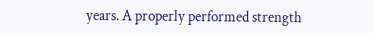years. A properly performed strength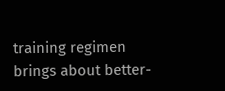training regimen brings about better-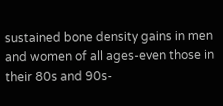sustained bone density gains in men and women of all ages-even those in their 80s and 90s-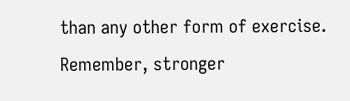than any other form of exercise. Remember, stronger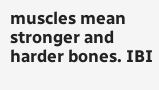muscles mean stronger and harder bones. IBI